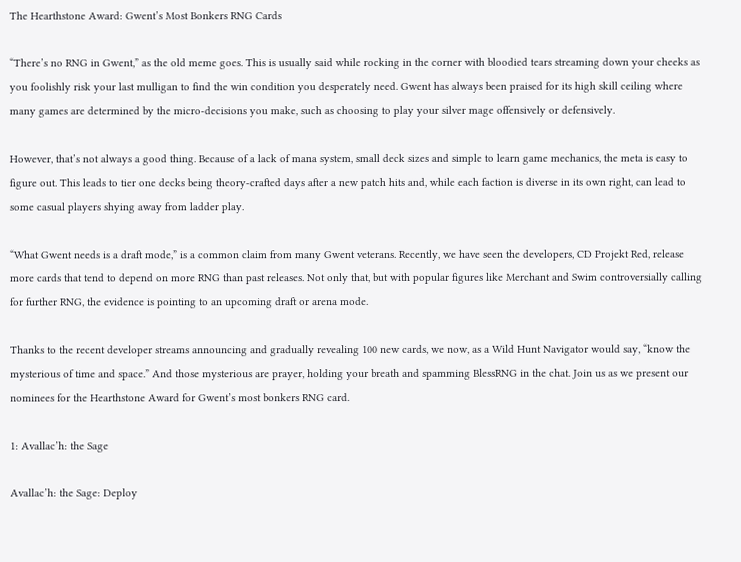The Hearthstone Award: Gwent’s Most Bonkers RNG Cards

“There’s no RNG in Gwent,” as the old meme goes. This is usually said while rocking in the corner with bloodied tears streaming down your cheeks as you foolishly risk your last mulligan to find the win condition you desperately need. Gwent has always been praised for its high skill ceiling where many games are determined by the micro-decisions you make, such as choosing to play your silver mage offensively or defensively.

However, that’s not always a good thing. Because of a lack of mana system, small deck sizes and simple to learn game mechanics, the meta is easy to figure out. This leads to tier one decks being theory-crafted days after a new patch hits and, while each faction is diverse in its own right, can lead to some casual players shying away from ladder play.

“What Gwent needs is a draft mode,” is a common claim from many Gwent veterans. Recently, we have seen the developers, CD Projekt Red, release more cards that tend to depend on more RNG than past releases. Not only that, but with popular figures like Merchant and Swim controversially calling for further RNG, the evidence is pointing to an upcoming draft or arena mode.

Thanks to the recent developer streams announcing and gradually revealing 100 new cards, we now, as a Wild Hunt Navigator would say, “know the mysterious of time and space.” And those mysterious are prayer, holding your breath and spamming BlessRNG in the chat. Join us as we present our nominees for the Hearthstone Award for Gwent’s most bonkers RNG card.

1: Avallac’h: the Sage

Avallac’h: the Sage: Deploy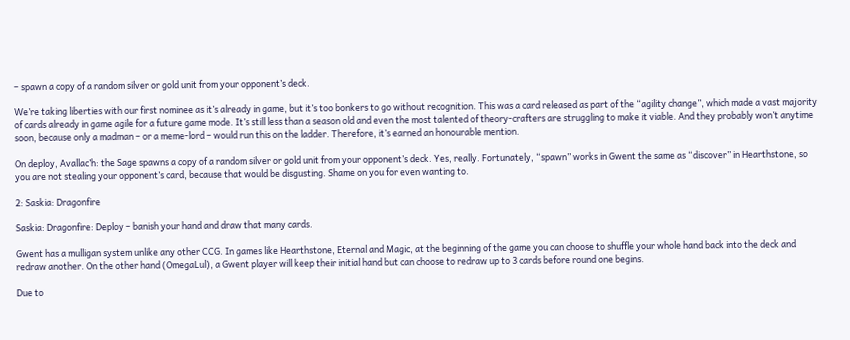– spawn a copy of a random silver or gold unit from your opponent’s deck.

We’re taking liberties with our first nominee as it’s already in game, but it’s too bonkers to go without recognition. This was a card released as part of the “agility change”, which made a vast majority of cards already in game agile for a future game mode. It’s still less than a season old and even the most talented of theory-crafters are struggling to make it viable. And they probably won’t anytime soon, because only a madman – or a meme-lord – would run this on the ladder. Therefore, it’s earned an honourable mention.

On deploy, Avallac’h: the Sage spawns a copy of a random silver or gold unit from your opponent’s deck. Yes, really. Fortunately, “spawn” works in Gwent the same as “discover” in Hearthstone, so you are not stealing your opponent’s card, because that would be disgusting. Shame on you for even wanting to.

2: Saskia: Dragonfire

Saskia: Dragonfire: Deploy – banish your hand and draw that many cards.

Gwent has a mulligan system unlike any other CCG. In games like Hearthstone, Eternal and Magic, at the beginning of the game you can choose to shuffle your whole hand back into the deck and redraw another. On the other hand (OmegaLul), a Gwent player will keep their initial hand but can choose to redraw up to 3 cards before round one begins.

Due to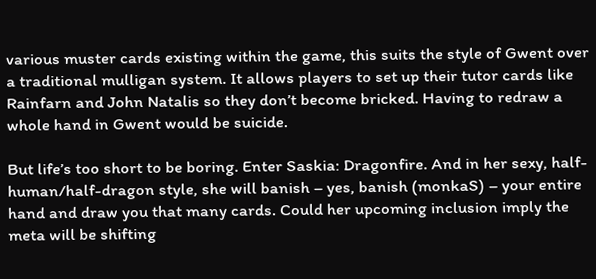various muster cards existing within the game, this suits the style of Gwent over a traditional mulligan system. It allows players to set up their tutor cards like Rainfarn and John Natalis so they don’t become bricked. Having to redraw a whole hand in Gwent would be suicide.

But life’s too short to be boring. Enter Saskia: Dragonfire. And in her sexy, half-human/half-dragon style, she will banish – yes, banish (monkaS) – your entire hand and draw you that many cards. Could her upcoming inclusion imply the meta will be shifting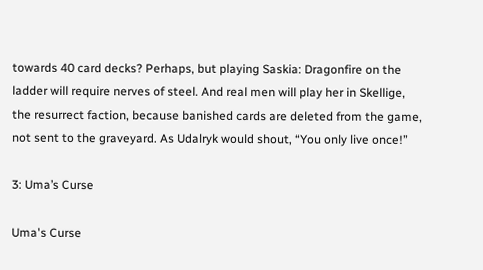towards 40 card decks? Perhaps, but playing Saskia: Dragonfire on the ladder will require nerves of steel. And real men will play her in Skellige, the resurrect faction, because banished cards are deleted from the game, not sent to the graveyard. As Udalryk would shout, “You only live once!”

3: Uma’s Curse

Uma's Curse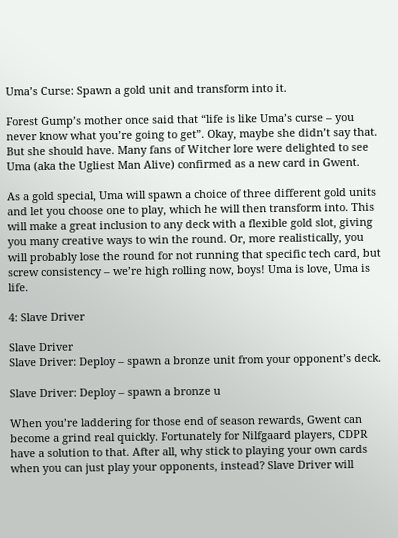Uma’s Curse: Spawn a gold unit and transform into it.

Forest Gump’s mother once said that “life is like Uma’s curse – you never know what you’re going to get”. Okay, maybe she didn’t say that. But she should have. Many fans of Witcher lore were delighted to see Uma (aka the Ugliest Man Alive) confirmed as a new card in Gwent.

As a gold special, Uma will spawn a choice of three different gold units and let you choose one to play, which he will then transform into. This will make a great inclusion to any deck with a flexible gold slot, giving you many creative ways to win the round. Or, more realistically, you will probably lose the round for not running that specific tech card, but screw consistency – we’re high rolling now, boys! Uma is love, Uma is life.

4: Slave Driver

Slave Driver
Slave Driver: Deploy – spawn a bronze unit from your opponent’s deck.

Slave Driver: Deploy – spawn a bronze u

When you’re laddering for those end of season rewards, Gwent can become a grind real quickly. Fortunately for Nilfgaard players, CDPR have a solution to that. After all, why stick to playing your own cards when you can just play your opponents, instead? Slave Driver will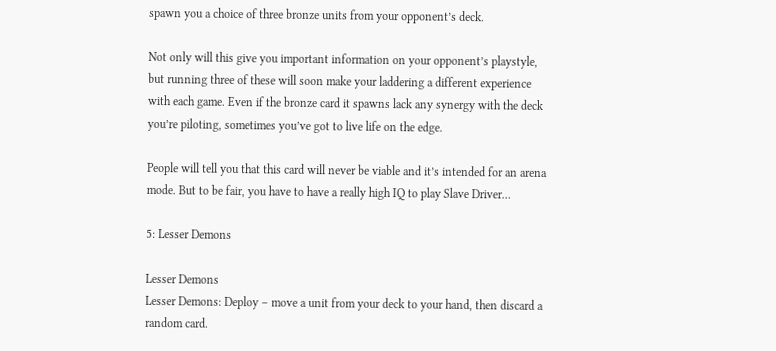spawn you a choice of three bronze units from your opponent’s deck.

Not only will this give you important information on your opponent’s playstyle, but running three of these will soon make your laddering a different experience with each game. Even if the bronze card it spawns lack any synergy with the deck you’re piloting, sometimes you’ve got to live life on the edge.

People will tell you that this card will never be viable and it’s intended for an arena mode. But to be fair, you have to have a really high IQ to play Slave Driver…

5: Lesser Demons

Lesser Demons
Lesser Demons: Deploy – move a unit from your deck to your hand, then discard a random card.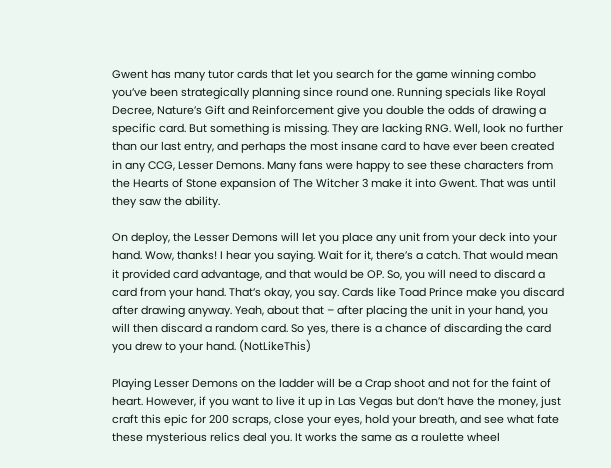Gwent has many tutor cards that let you search for the game winning combo you’ve been strategically planning since round one. Running specials like Royal Decree, Nature’s Gift and Reinforcement give you double the odds of drawing a specific card. But something is missing. They are lacking RNG. Well, look no further than our last entry, and perhaps the most insane card to have ever been created in any CCG, Lesser Demons. Many fans were happy to see these characters from the Hearts of Stone expansion of The Witcher 3 make it into Gwent. That was until they saw the ability.

On deploy, the Lesser Demons will let you place any unit from your deck into your hand. Wow, thanks! I hear you saying. Wait for it, there’s a catch. That would mean it provided card advantage, and that would be OP. So, you will need to discard a card from your hand. That’s okay, you say. Cards like Toad Prince make you discard after drawing anyway. Yeah, about that – after placing the unit in your hand, you will then discard a random card. So yes, there is a chance of discarding the card you drew to your hand. (NotLikeThis)

Playing Lesser Demons on the ladder will be a Crap shoot and not for the faint of heart. However, if you want to live it up in Las Vegas but don’t have the money, just craft this epic for 200 scraps, close your eyes, hold your breath, and see what fate these mysterious relics deal you. It works the same as a roulette wheel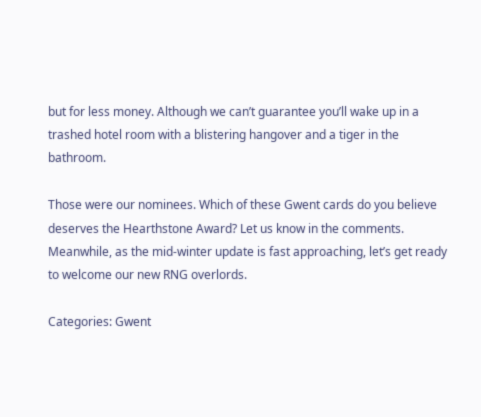but for less money. Although we can’t guarantee you’ll wake up in a trashed hotel room with a blistering hangover and a tiger in the bathroom.

Those were our nominees. Which of these Gwent cards do you believe deserves the Hearthstone Award? Let us know in the comments. Meanwhile, as the mid-winter update is fast approaching, let’s get ready to welcome our new RNG overlords.

Categories: Gwent